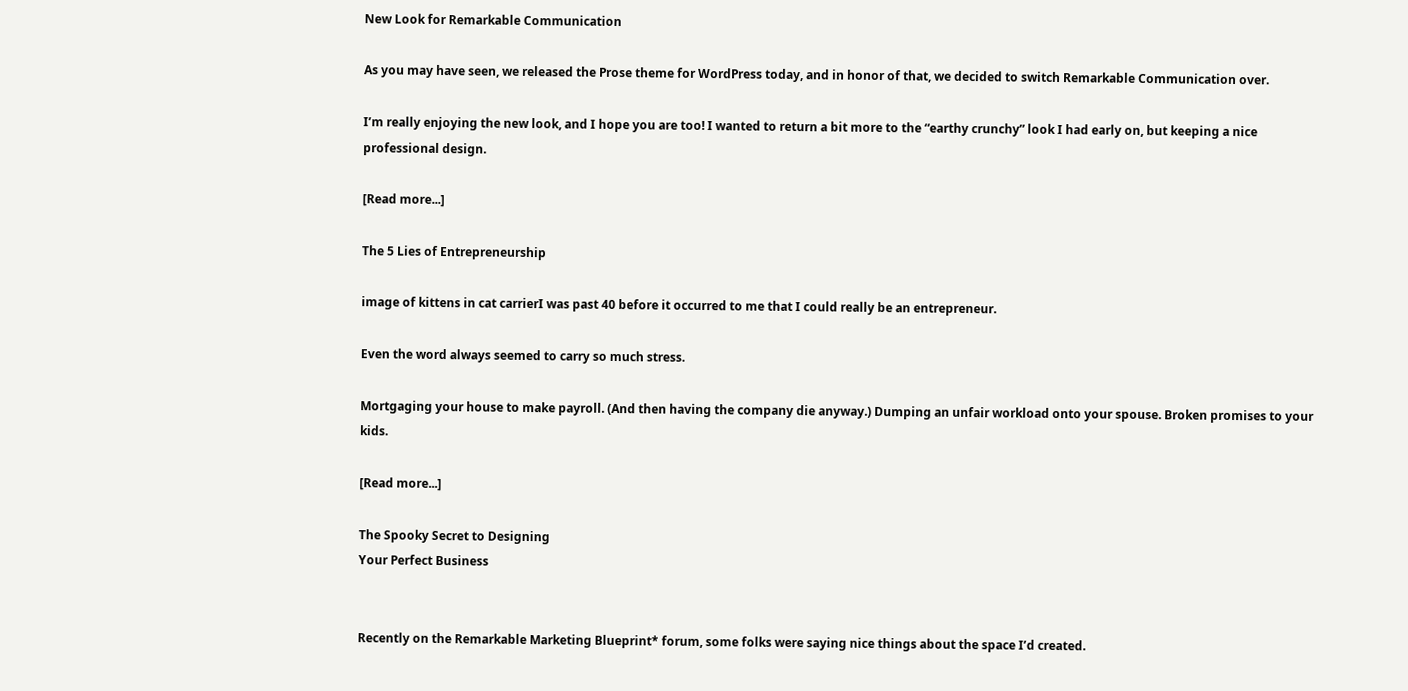New Look for Remarkable Communication

As you may have seen, we released the Prose theme for WordPress today, and in honor of that, we decided to switch Remarkable Communication over.

I’m really enjoying the new look, and I hope you are too! I wanted to return a bit more to the “earthy crunchy” look I had early on, but keeping a nice professional design.

[Read more...]

The 5 Lies of Entrepreneurship

image of kittens in cat carrierI was past 40 before it occurred to me that I could really be an entrepreneur.

Even the word always seemed to carry so much stress.

Mortgaging your house to make payroll. (And then having the company die anyway.) Dumping an unfair workload onto your spouse. Broken promises to your kids.

[Read more...]

The Spooky Secret to Designing
Your Perfect Business


Recently on the Remarkable Marketing Blueprint* forum, some folks were saying nice things about the space I’d created.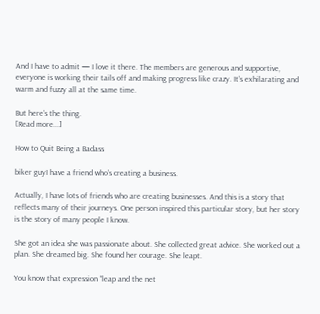And I have to admit — I love it there. The members are generous and supportive, everyone is working their tails off and making progress like crazy. It’s exhilarating and warm and fuzzy all at the same time.

But here’s the thing.
[Read more...]

How to Quit Being a Badass

biker guyI have a friend who’s creating a business.

Actually, I have lots of friends who are creating businesses. And this is a story that reflects many of their journeys. One person inspired this particular story, but her story is the story of many people I know.

She got an idea she was passionate about. She collected great advice. She worked out a plan. She dreamed big. She found her courage. She leapt.

You know that expression “leap and the net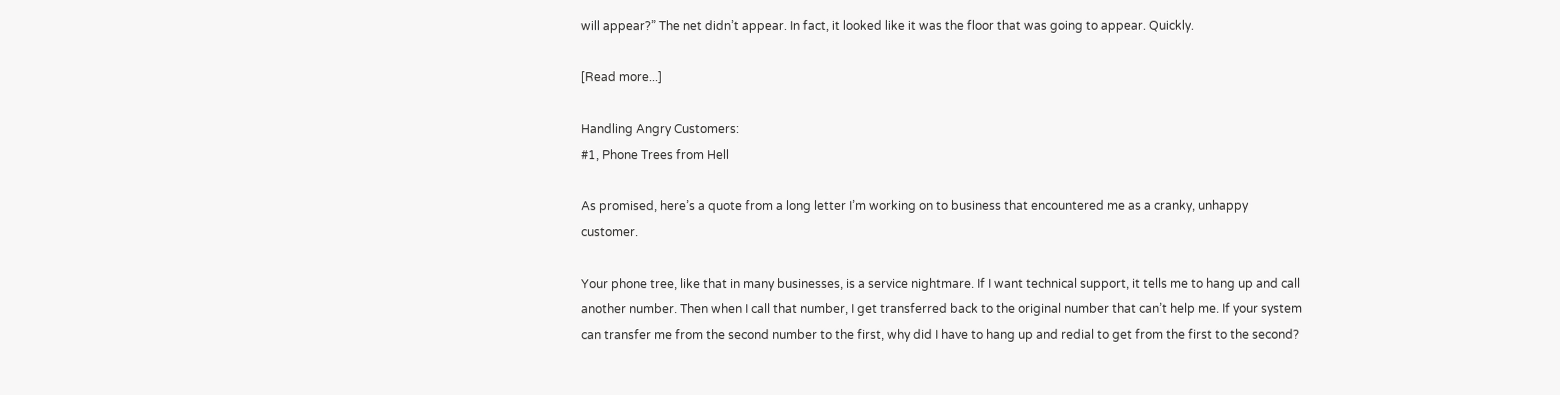will appear?” The net didn’t appear. In fact, it looked like it was the floor that was going to appear. Quickly.

[Read more...]

Handling Angry Customers:
#1, Phone Trees from Hell

As promised, here’s a quote from a long letter I’m working on to business that encountered me as a cranky, unhappy customer.

Your phone tree, like that in many businesses, is a service nightmare. If I want technical support, it tells me to hang up and call another number. Then when I call that number, I get transferred back to the original number that can’t help me. If your system can transfer me from the second number to the first, why did I have to hang up and redial to get from the first to the second?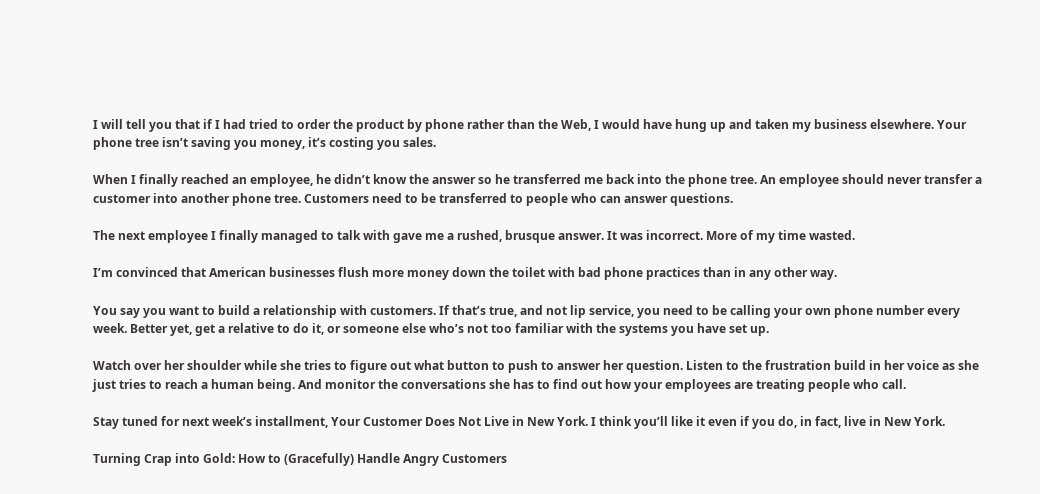I will tell you that if I had tried to order the product by phone rather than the Web, I would have hung up and taken my business elsewhere. Your phone tree isn’t saving you money, it’s costing you sales.

When I finally reached an employee, he didn’t know the answer so he transferred me back into the phone tree. An employee should never transfer a customer into another phone tree. Customers need to be transferred to people who can answer questions.

The next employee I finally managed to talk with gave me a rushed, brusque answer. It was incorrect. More of my time wasted.

I’m convinced that American businesses flush more money down the toilet with bad phone practices than in any other way.

You say you want to build a relationship with customers. If that’s true, and not lip service, you need to be calling your own phone number every week. Better yet, get a relative to do it, or someone else who’s not too familiar with the systems you have set up.

Watch over her shoulder while she tries to figure out what button to push to answer her question. Listen to the frustration build in her voice as she just tries to reach a human being. And monitor the conversations she has to find out how your employees are treating people who call.

Stay tuned for next week’s installment, Your Customer Does Not Live in New York. I think you’ll like it even if you do, in fact, live in New York.

Turning Crap into Gold: How to (Gracefully) Handle Angry Customers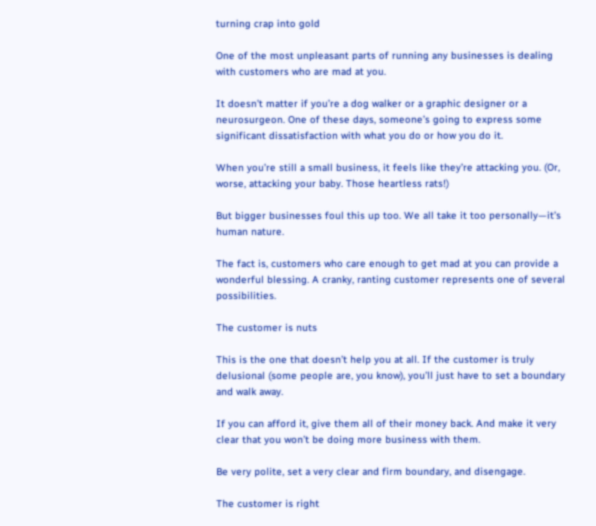turning crap into gold

One of the most unpleasant parts of running any businesses is dealing with customers who are mad at you.

It doesn’t matter if you’re a dog walker or a graphic designer or a neurosurgeon. One of these days, someone’s going to express some significant dissatisfaction with what you do or how you do it.

When you’re still a small business, it feels like they’re attacking you. (Or, worse, attacking your baby. Those heartless rats!)

But bigger businesses foul this up too. We all take it too personally—it’s human nature.

The fact is, customers who care enough to get mad at you can provide a wonderful blessing. A cranky, ranting customer represents one of several possibilities.

The customer is nuts

This is the one that doesn’t help you at all. If the customer is truly delusional (some people are, you know), you’ll just have to set a boundary and walk away.

If you can afford it, give them all of their money back. And make it very clear that you won’t be doing more business with them.

Be very polite, set a very clear and firm boundary, and disengage.

The customer is right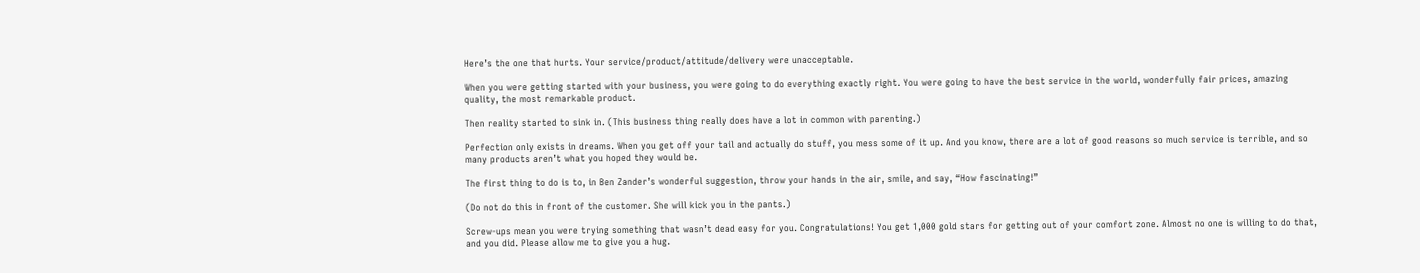Here’s the one that hurts. Your service/product/attitude/delivery were unacceptable.

When you were getting started with your business, you were going to do everything exactly right. You were going to have the best service in the world, wonderfully fair prices, amazing quality, the most remarkable product.

Then reality started to sink in. (This business thing really does have a lot in common with parenting.)

Perfection only exists in dreams. When you get off your tail and actually do stuff, you mess some of it up. And you know, there are a lot of good reasons so much service is terrible, and so many products aren’t what you hoped they would be.

The first thing to do is to, in Ben Zander’s wonderful suggestion, throw your hands in the air, smile, and say, “How fascinating!”

(Do not do this in front of the customer. She will kick you in the pants.)

Screw-ups mean you were trying something that wasn’t dead easy for you. Congratulations! You get 1,000 gold stars for getting out of your comfort zone. Almost no one is willing to do that, and you did. Please allow me to give you a hug.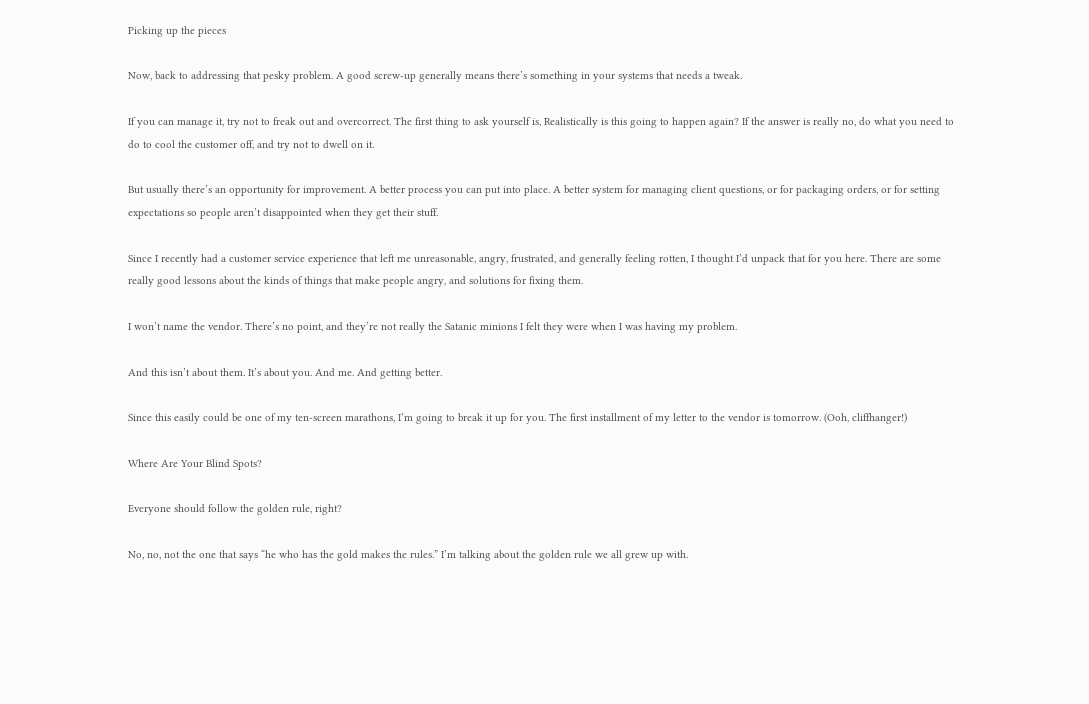Picking up the pieces

Now, back to addressing that pesky problem. A good screw-up generally means there’s something in your systems that needs a tweak.

If you can manage it, try not to freak out and overcorrect. The first thing to ask yourself is, Realistically is this going to happen again? If the answer is really no, do what you need to do to cool the customer off, and try not to dwell on it.

But usually there’s an opportunity for improvement. A better process you can put into place. A better system for managing client questions, or for packaging orders, or for setting expectations so people aren’t disappointed when they get their stuff.

Since I recently had a customer service experience that left me unreasonable, angry, frustrated, and generally feeling rotten, I thought I’d unpack that for you here. There are some really good lessons about the kinds of things that make people angry, and solutions for fixing them.

I won’t name the vendor. There’s no point, and they’re not really the Satanic minions I felt they were when I was having my problem.

And this isn’t about them. It’s about you. And me. And getting better.

Since this easily could be one of my ten-screen marathons, I’m going to break it up for you. The first installment of my letter to the vendor is tomorrow. (Ooh, cliffhanger!)

Where Are Your Blind Spots?

Everyone should follow the golden rule, right?

No, no, not the one that says “he who has the gold makes the rules.” I’m talking about the golden rule we all grew up with.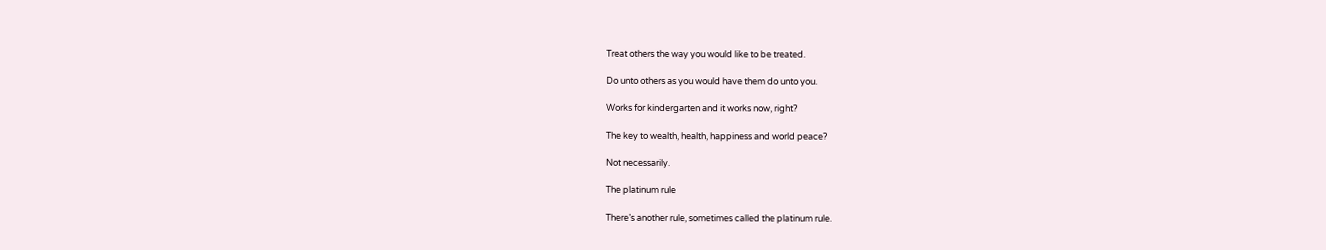Treat others the way you would like to be treated.

Do unto others as you would have them do unto you.

Works for kindergarten and it works now, right?

The key to wealth, health, happiness and world peace?

Not necessarily.

The platinum rule

There’s another rule, sometimes called the platinum rule.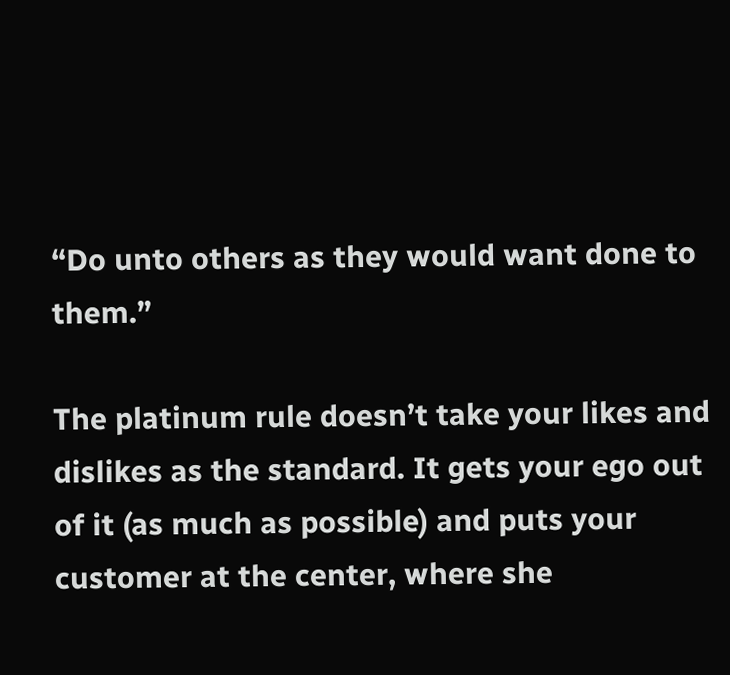“Do unto others as they would want done to them.”

The platinum rule doesn’t take your likes and dislikes as the standard. It gets your ego out of it (as much as possible) and puts your customer at the center, where she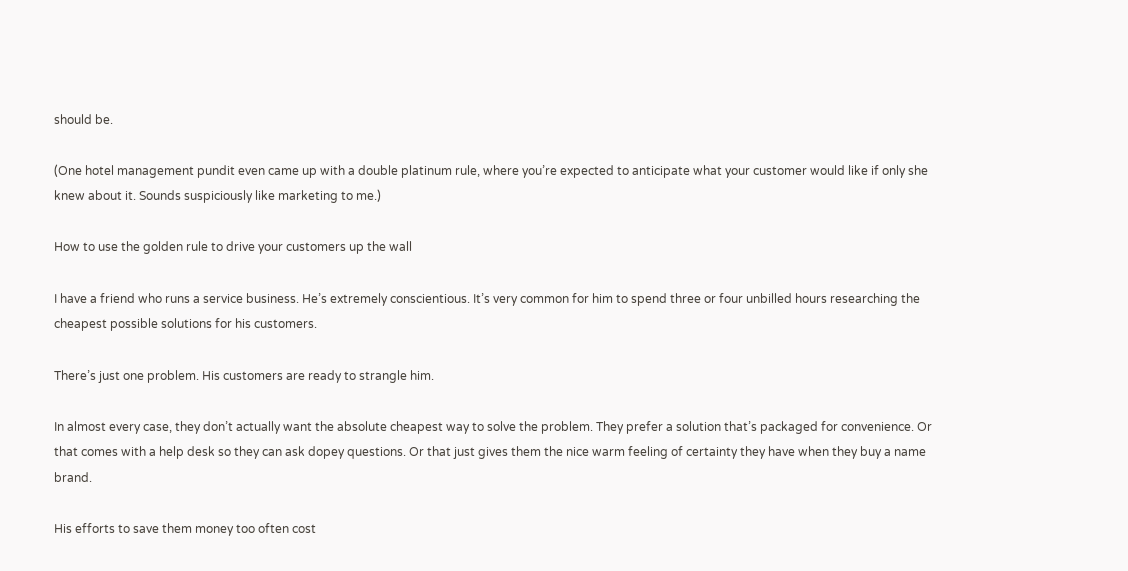should be.

(One hotel management pundit even came up with a double platinum rule, where you’re expected to anticipate what your customer would like if only she knew about it. Sounds suspiciously like marketing to me.)

How to use the golden rule to drive your customers up the wall

I have a friend who runs a service business. He’s extremely conscientious. It’s very common for him to spend three or four unbilled hours researching the cheapest possible solutions for his customers.

There’s just one problem. His customers are ready to strangle him.

In almost every case, they don’t actually want the absolute cheapest way to solve the problem. They prefer a solution that’s packaged for convenience. Or that comes with a help desk so they can ask dopey questions. Or that just gives them the nice warm feeling of certainty they have when they buy a name brand.

His efforts to save them money too often cost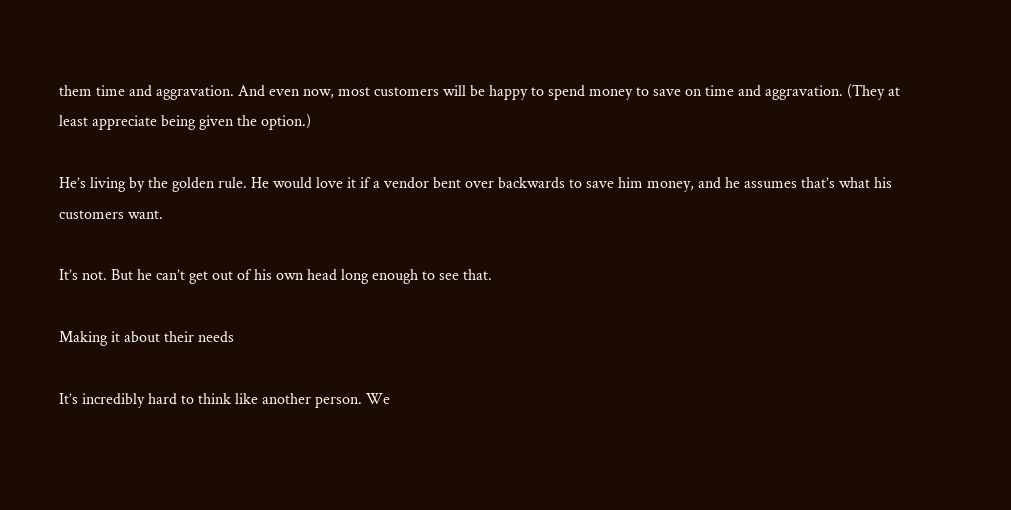them time and aggravation. And even now, most customers will be happy to spend money to save on time and aggravation. (They at least appreciate being given the option.)

He’s living by the golden rule. He would love it if a vendor bent over backwards to save him money, and he assumes that’s what his customers want.

It’s not. But he can’t get out of his own head long enough to see that.

Making it about their needs

It’s incredibly hard to think like another person. We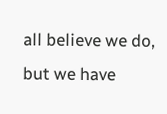all believe we do, but we have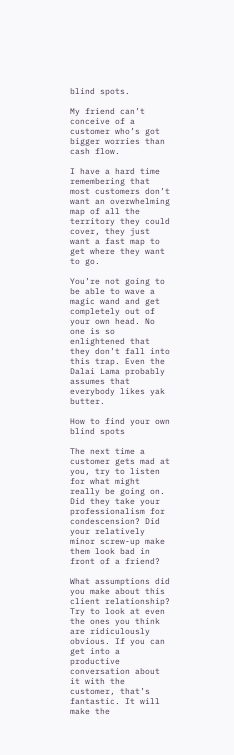blind spots.

My friend can’t conceive of a customer who’s got bigger worries than cash flow.

I have a hard time remembering that most customers don’t want an overwhelming map of all the territory they could cover, they just want a fast map to get where they want to go.

You’re not going to be able to wave a magic wand and get completely out of your own head. No one is so enlightened that they don’t fall into this trap. Even the Dalai Lama probably assumes that everybody likes yak butter.

How to find your own blind spots

The next time a customer gets mad at you, try to listen for what might really be going on. Did they take your professionalism for condescension? Did your relatively minor screw-up make them look bad in front of a friend?

What assumptions did you make about this client relationship? Try to look at even the ones you think are ridiculously obvious. If you can get into a productive conversation about it with the customer, that’s fantastic. It will make the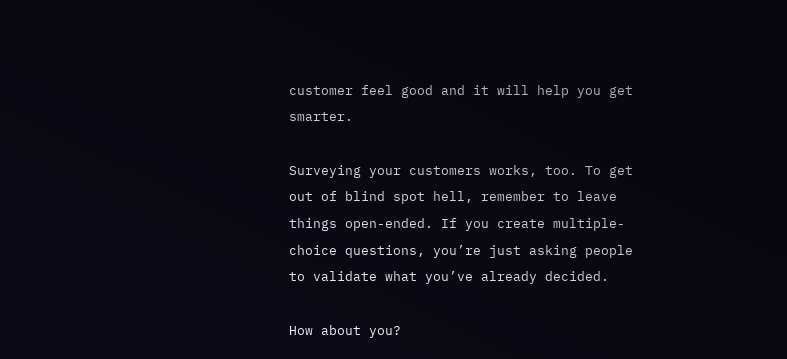customer feel good and it will help you get smarter.

Surveying your customers works, too. To get out of blind spot hell, remember to leave things open-ended. If you create multiple-choice questions, you’re just asking people to validate what you’ve already decided.

How about you?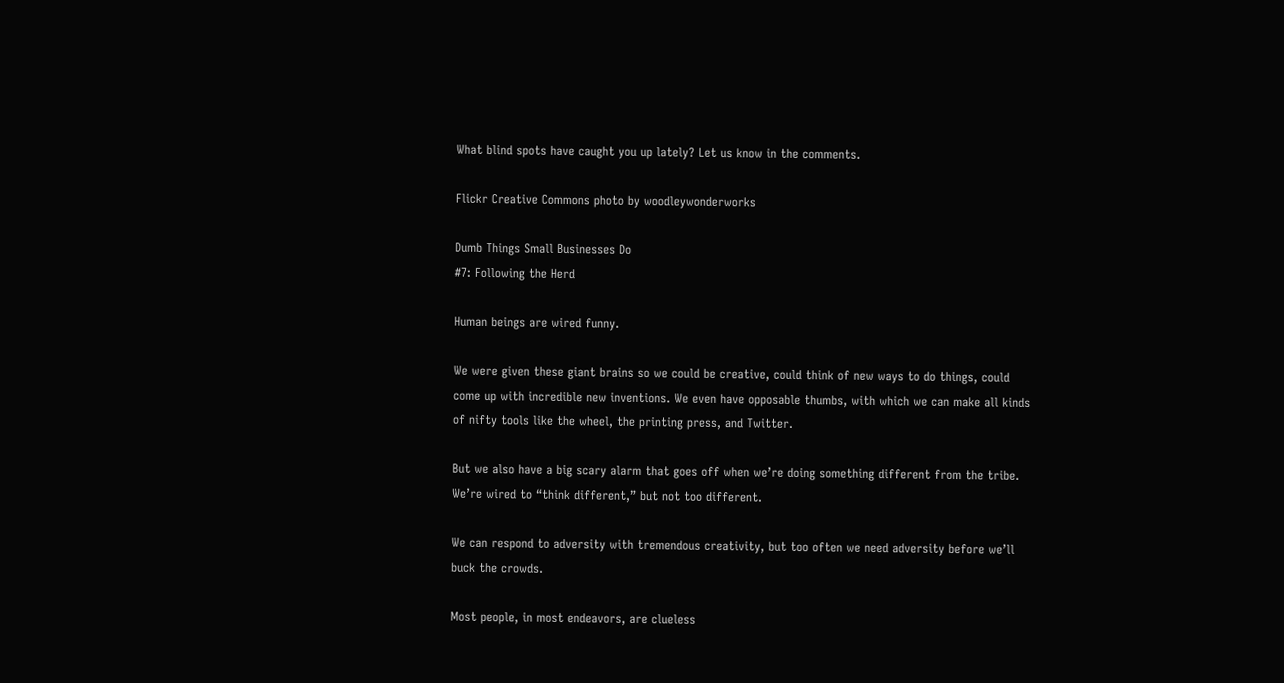What blind spots have caught you up lately? Let us know in the comments.

Flickr Creative Commons photo by woodleywonderworks

Dumb Things Small Businesses Do
#7: Following the Herd

Human beings are wired funny.

We were given these giant brains so we could be creative, could think of new ways to do things, could come up with incredible new inventions. We even have opposable thumbs, with which we can make all kinds of nifty tools like the wheel, the printing press, and Twitter.

But we also have a big scary alarm that goes off when we’re doing something different from the tribe. We’re wired to “think different,” but not too different.

We can respond to adversity with tremendous creativity, but too often we need adversity before we’ll buck the crowds.

Most people, in most endeavors, are clueless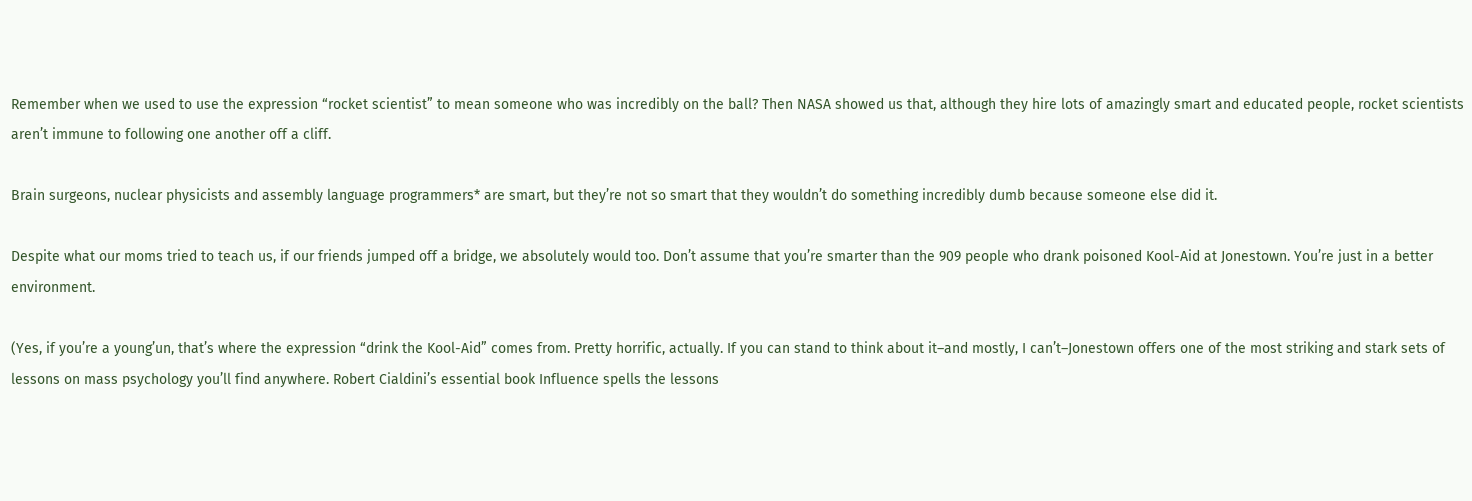Remember when we used to use the expression “rocket scientist” to mean someone who was incredibly on the ball? Then NASA showed us that, although they hire lots of amazingly smart and educated people, rocket scientists aren’t immune to following one another off a cliff.

Brain surgeons, nuclear physicists and assembly language programmers* are smart, but they’re not so smart that they wouldn’t do something incredibly dumb because someone else did it.

Despite what our moms tried to teach us, if our friends jumped off a bridge, we absolutely would too. Don’t assume that you’re smarter than the 909 people who drank poisoned Kool-Aid at Jonestown. You’re just in a better environment.

(Yes, if you’re a young’un, that’s where the expression “drink the Kool-Aid” comes from. Pretty horrific, actually. If you can stand to think about it–and mostly, I can’t–Jonestown offers one of the most striking and stark sets of lessons on mass psychology you’ll find anywhere. Robert Cialdini’s essential book Influence spells the lessons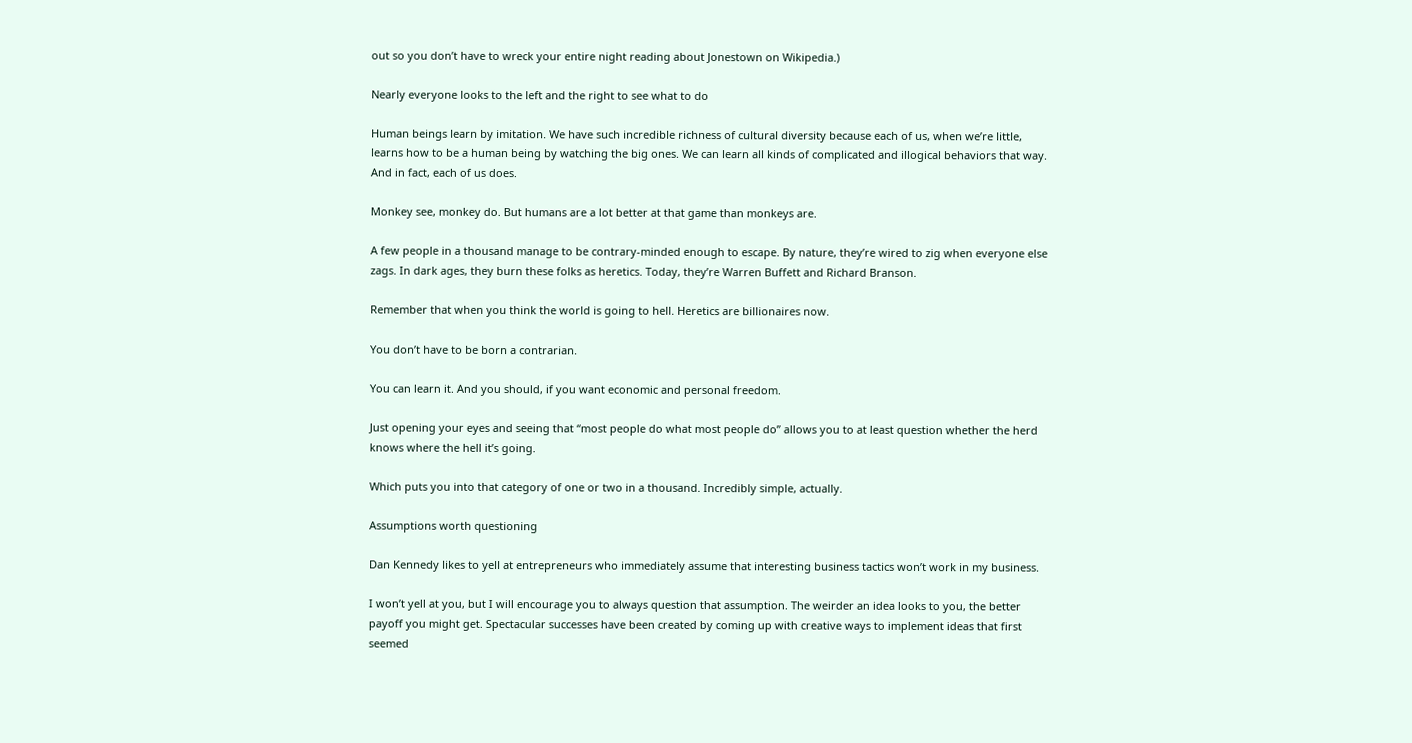out so you don’t have to wreck your entire night reading about Jonestown on Wikipedia.)

Nearly everyone looks to the left and the right to see what to do

Human beings learn by imitation. We have such incredible richness of cultural diversity because each of us, when we’re little, learns how to be a human being by watching the big ones. We can learn all kinds of complicated and illogical behaviors that way. And in fact, each of us does.

Monkey see, monkey do. But humans are a lot better at that game than monkeys are.

A few people in a thousand manage to be contrary-minded enough to escape. By nature, they’re wired to zig when everyone else zags. In dark ages, they burn these folks as heretics. Today, they’re Warren Buffett and Richard Branson.

Remember that when you think the world is going to hell. Heretics are billionaires now.

You don’t have to be born a contrarian.

You can learn it. And you should, if you want economic and personal freedom.

Just opening your eyes and seeing that “most people do what most people do” allows you to at least question whether the herd knows where the hell it’s going.

Which puts you into that category of one or two in a thousand. Incredibly simple, actually.

Assumptions worth questioning

Dan Kennedy likes to yell at entrepreneurs who immediately assume that interesting business tactics won’t work in my business.

I won’t yell at you, but I will encourage you to always question that assumption. The weirder an idea looks to you, the better payoff you might get. Spectacular successes have been created by coming up with creative ways to implement ideas that first seemed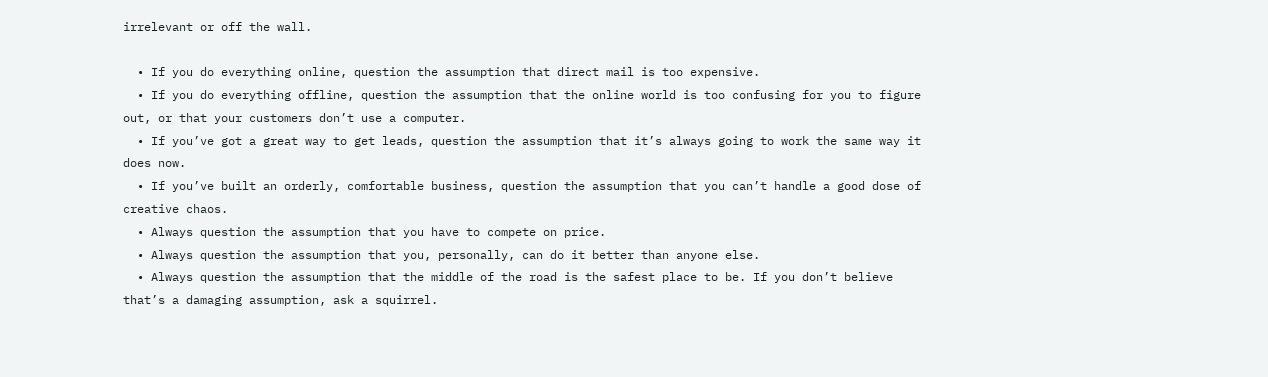irrelevant or off the wall.

  • If you do everything online, question the assumption that direct mail is too expensive.
  • If you do everything offline, question the assumption that the online world is too confusing for you to figure out, or that your customers don’t use a computer.
  • If you’ve got a great way to get leads, question the assumption that it’s always going to work the same way it does now.
  • If you’ve built an orderly, comfortable business, question the assumption that you can’t handle a good dose of creative chaos.
  • Always question the assumption that you have to compete on price.
  • Always question the assumption that you, personally, can do it better than anyone else.
  • Always question the assumption that the middle of the road is the safest place to be. If you don’t believe that’s a damaging assumption, ask a squirrel.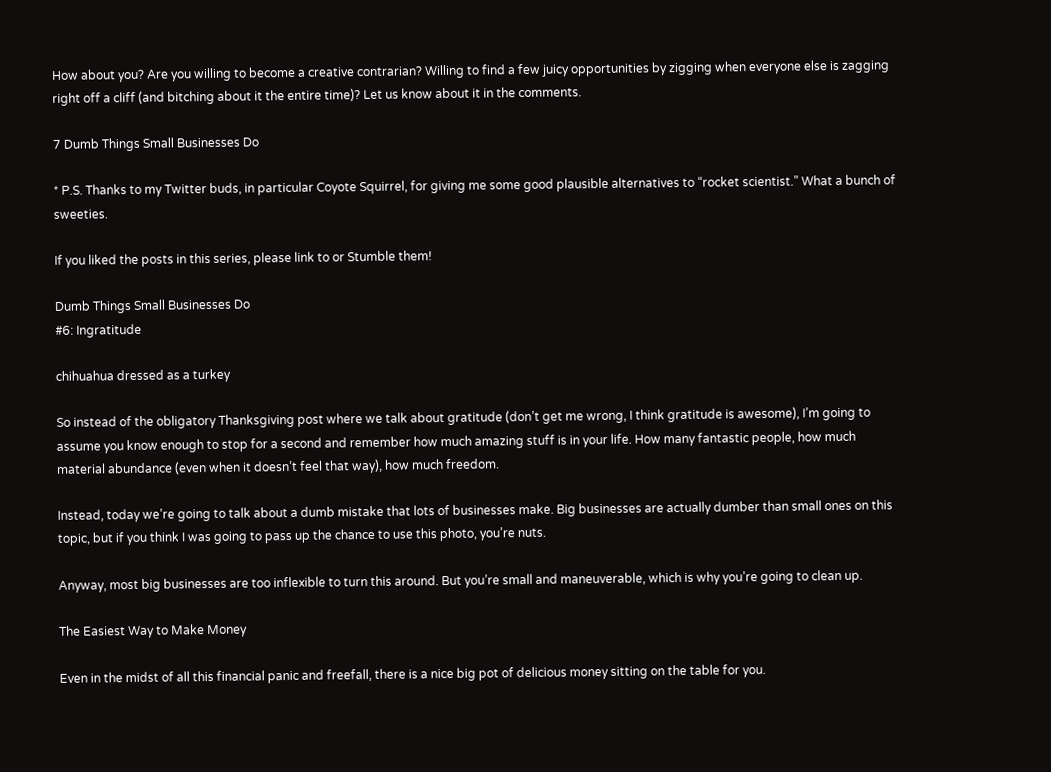How about you? Are you willing to become a creative contrarian? Willing to find a few juicy opportunities by zigging when everyone else is zagging right off a cliff (and bitching about it the entire time)? Let us know about it in the comments.

7 Dumb Things Small Businesses Do

* P.S. Thanks to my Twitter buds, in particular Coyote Squirrel, for giving me some good plausible alternatives to “rocket scientist.” What a bunch of sweeties.

If you liked the posts in this series, please link to or Stumble them!

Dumb Things Small Businesses Do
#6: Ingratitude

chihuahua dressed as a turkey

So instead of the obligatory Thanksgiving post where we talk about gratitude (don’t get me wrong, I think gratitude is awesome), I’m going to assume you know enough to stop for a second and remember how much amazing stuff is in your life. How many fantastic people, how much material abundance (even when it doesn’t feel that way), how much freedom.

Instead, today we’re going to talk about a dumb mistake that lots of businesses make. Big businesses are actually dumber than small ones on this topic, but if you think I was going to pass up the chance to use this photo, you’re nuts.

Anyway, most big businesses are too inflexible to turn this around. But you’re small and maneuverable, which is why you’re going to clean up.

The Easiest Way to Make Money

Even in the midst of all this financial panic and freefall, there is a nice big pot of delicious money sitting on the table for you.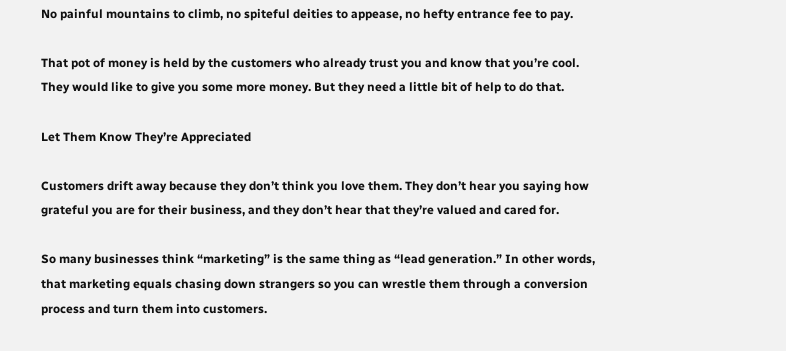No painful mountains to climb, no spiteful deities to appease, no hefty entrance fee to pay.

That pot of money is held by the customers who already trust you and know that you’re cool. They would like to give you some more money. But they need a little bit of help to do that.

Let Them Know They’re Appreciated

Customers drift away because they don’t think you love them. They don’t hear you saying how grateful you are for their business, and they don’t hear that they’re valued and cared for.

So many businesses think “marketing” is the same thing as “lead generation.” In other words, that marketing equals chasing down strangers so you can wrestle them through a conversion process and turn them into customers.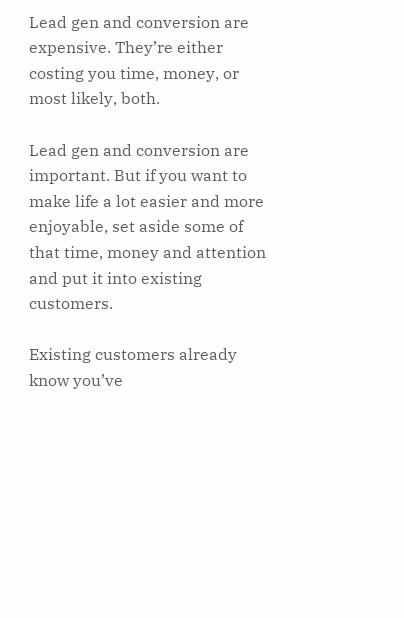Lead gen and conversion are expensive. They’re either costing you time, money, or most likely, both.

Lead gen and conversion are important. But if you want to make life a lot easier and more enjoyable, set aside some of that time, money and attention and put it into existing customers.

Existing customers already know you’ve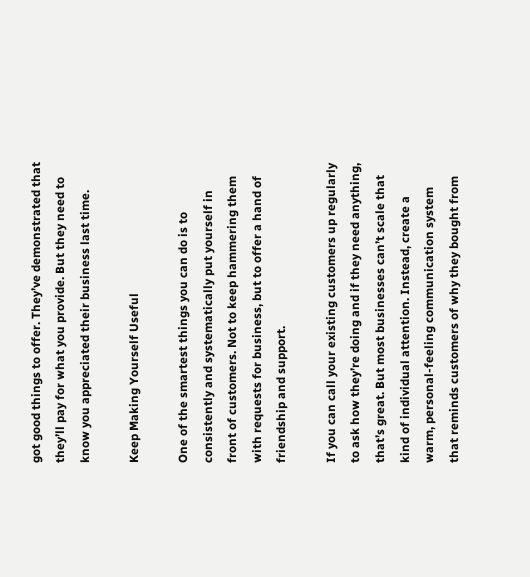got good things to offer. They’ve demonstrated that they’ll pay for what you provide. But they need to know you appreciated their business last time.

Keep Making Yourself Useful

One of the smartest things you can do is to consistently and systematically put yourself in front of customers. Not to keep hammering them with requests for business, but to offer a hand of friendship and support.

If you can call your existing customers up regularly to ask how they’re doing and if they need anything, that’s great. But most businesses can’t scale that kind of individual attention. Instead, create a warm, personal-feeling communication system that reminds customers of why they bought from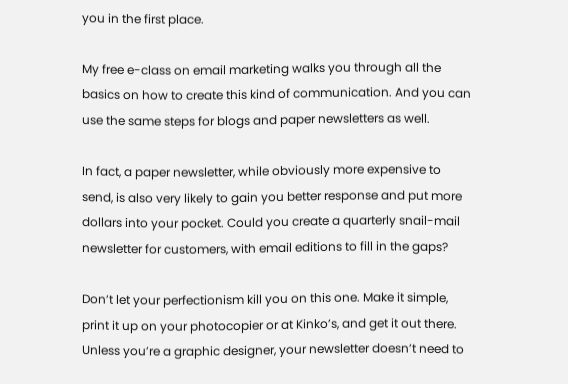you in the first place.

My free e-class on email marketing walks you through all the basics on how to create this kind of communication. And you can use the same steps for blogs and paper newsletters as well.

In fact, a paper newsletter, while obviously more expensive to send, is also very likely to gain you better response and put more dollars into your pocket. Could you create a quarterly snail-mail newsletter for customers, with email editions to fill in the gaps?

Don’t let your perfectionism kill you on this one. Make it simple, print it up on your photocopier or at Kinko’s, and get it out there. Unless you’re a graphic designer, your newsletter doesn’t need to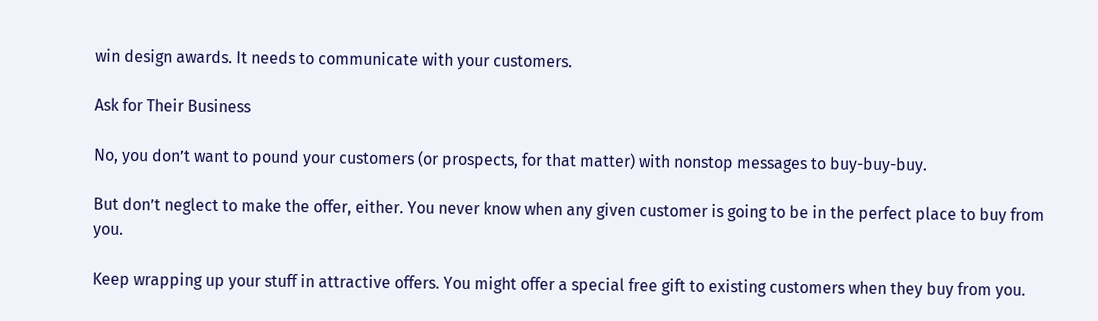win design awards. It needs to communicate with your customers.

Ask for Their Business

No, you don’t want to pound your customers (or prospects, for that matter) with nonstop messages to buy-buy-buy.

But don’t neglect to make the offer, either. You never know when any given customer is going to be in the perfect place to buy from you.

Keep wrapping up your stuff in attractive offers. You might offer a special free gift to existing customers when they buy from you.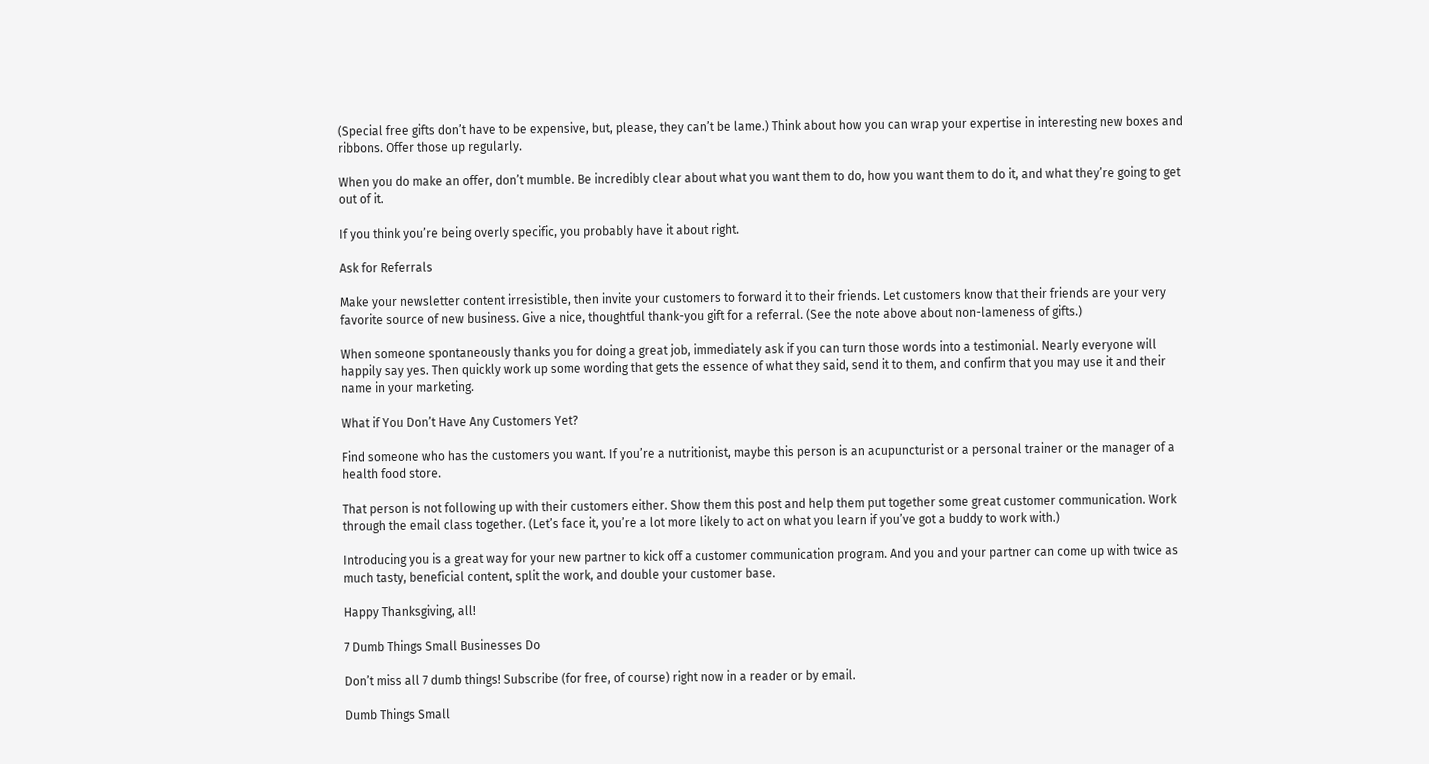(Special free gifts don’t have to be expensive, but, please, they can’t be lame.) Think about how you can wrap your expertise in interesting new boxes and ribbons. Offer those up regularly.

When you do make an offer, don’t mumble. Be incredibly clear about what you want them to do, how you want them to do it, and what they’re going to get out of it.

If you think you’re being overly specific, you probably have it about right.

Ask for Referrals

Make your newsletter content irresistible, then invite your customers to forward it to their friends. Let customers know that their friends are your very favorite source of new business. Give a nice, thoughtful thank-you gift for a referral. (See the note above about non-lameness of gifts.)

When someone spontaneously thanks you for doing a great job, immediately ask if you can turn those words into a testimonial. Nearly everyone will happily say yes. Then quickly work up some wording that gets the essence of what they said, send it to them, and confirm that you may use it and their name in your marketing.

What if You Don’t Have Any Customers Yet?

Find someone who has the customers you want. If you’re a nutritionist, maybe this person is an acupuncturist or a personal trainer or the manager of a health food store.

That person is not following up with their customers either. Show them this post and help them put together some great customer communication. Work through the email class together. (Let’s face it, you’re a lot more likely to act on what you learn if you’ve got a buddy to work with.)

Introducing you is a great way for your new partner to kick off a customer communication program. And you and your partner can come up with twice as much tasty, beneficial content, split the work, and double your customer base.

Happy Thanksgiving, all!

7 Dumb Things Small Businesses Do

Don’t miss all 7 dumb things! Subscribe (for free, of course) right now in a reader or by email.

Dumb Things Small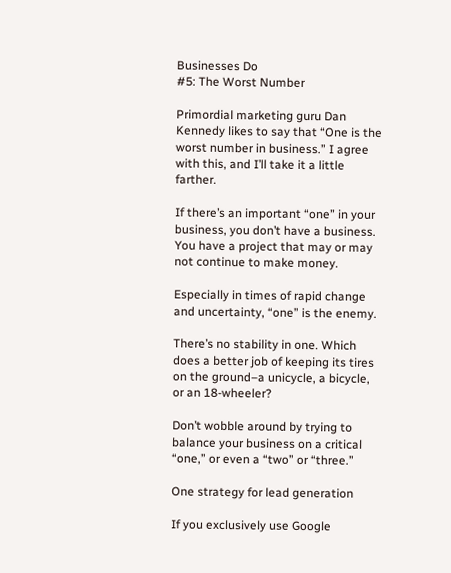Businesses Do
#5: The Worst Number

Primordial marketing guru Dan Kennedy likes to say that “One is the worst number in business.” I agree with this, and I’ll take it a little farther.

If there’s an important “one” in your business, you don’t have a business. You have a project that may or may not continue to make money.

Especially in times of rapid change and uncertainty, “one” is the enemy.

There’s no stability in one. Which does a better job of keeping its tires on the ground–a unicycle, a bicycle, or an 18-wheeler?

Don’t wobble around by trying to balance your business on a critical “one,” or even a “two” or “three.”

One strategy for lead generation

If you exclusively use Google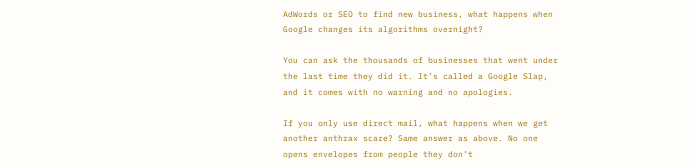AdWords or SEO to find new business, what happens when Google changes its algorithms overnight?

You can ask the thousands of businesses that went under the last time they did it. It’s called a Google Slap, and it comes with no warning and no apologies.

If you only use direct mail, what happens when we get another anthrax scare? Same answer as above. No one opens envelopes from people they don’t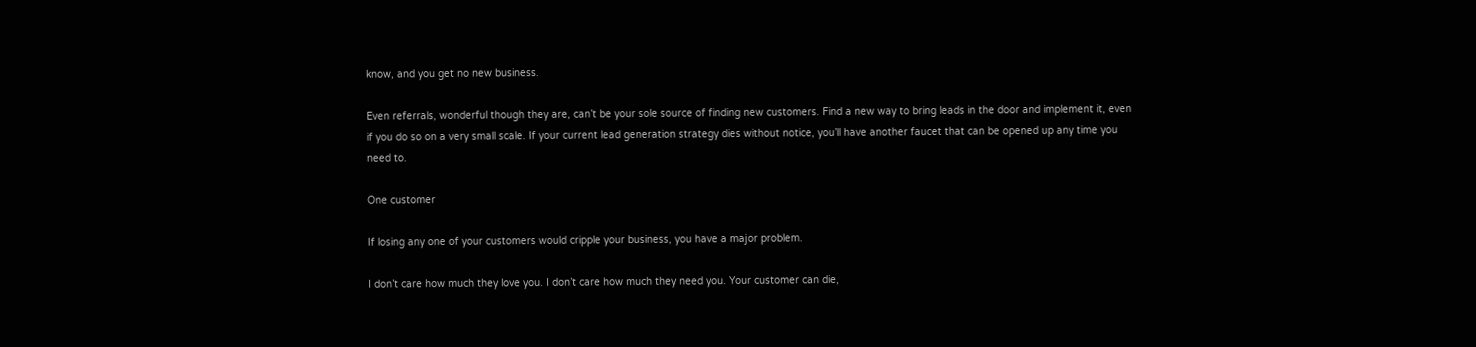know, and you get no new business.

Even referrals, wonderful though they are, can’t be your sole source of finding new customers. Find a new way to bring leads in the door and implement it, even if you do so on a very small scale. If your current lead generation strategy dies without notice, you’ll have another faucet that can be opened up any time you need to.

One customer

If losing any one of your customers would cripple your business, you have a major problem.

I don’t care how much they love you. I don’t care how much they need you. Your customer can die,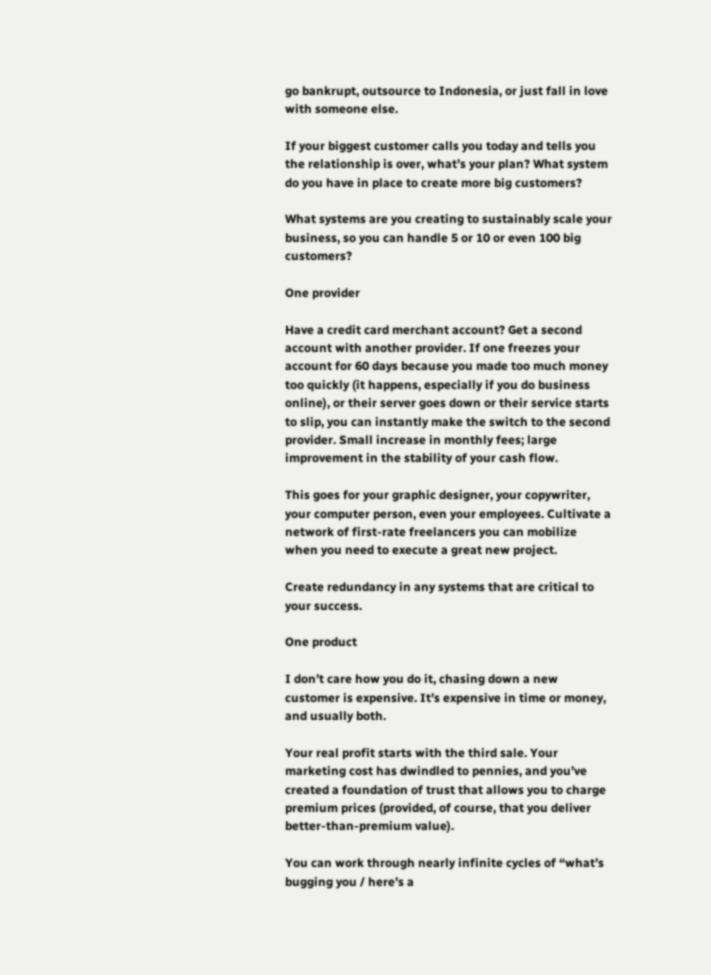go bankrupt, outsource to Indonesia, or just fall in love with someone else.

If your biggest customer calls you today and tells you the relationship is over, what’s your plan? What system do you have in place to create more big customers?

What systems are you creating to sustainably scale your business, so you can handle 5 or 10 or even 100 big customers?

One provider

Have a credit card merchant account? Get a second account with another provider. If one freezes your account for 60 days because you made too much money too quickly (it happens, especially if you do business online), or their server goes down or their service starts to slip, you can instantly make the switch to the second provider. Small increase in monthly fees; large improvement in the stability of your cash flow.

This goes for your graphic designer, your copywriter, your computer person, even your employees. Cultivate a network of first-rate freelancers you can mobilize when you need to execute a great new project.

Create redundancy in any systems that are critical to your success.

One product

I don’t care how you do it, chasing down a new customer is expensive. It’s expensive in time or money, and usually both.

Your real profit starts with the third sale. Your marketing cost has dwindled to pennies, and you’ve created a foundation of trust that allows you to charge premium prices (provided, of course, that you deliver better-than-premium value).

You can work through nearly infinite cycles of “what’s bugging you / here’s a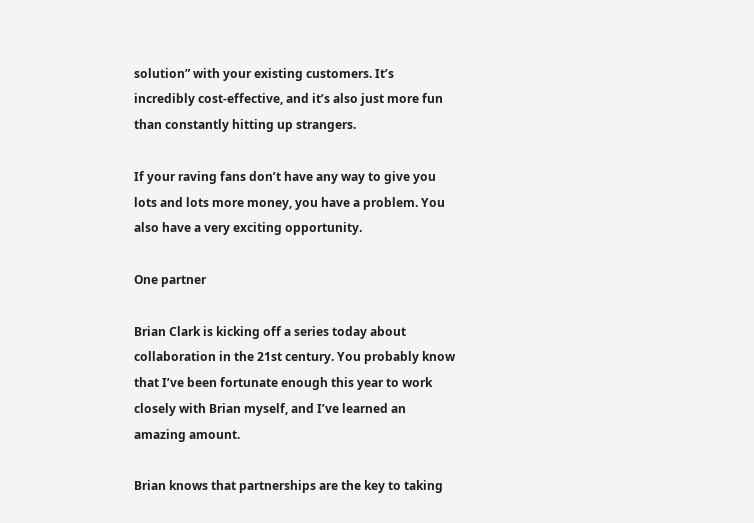solution” with your existing customers. It’s incredibly cost-effective, and it’s also just more fun than constantly hitting up strangers.

If your raving fans don’t have any way to give you lots and lots more money, you have a problem. You also have a very exciting opportunity.

One partner

Brian Clark is kicking off a series today about collaboration in the 21st century. You probably know that I’ve been fortunate enough this year to work closely with Brian myself, and I’ve learned an amazing amount.

Brian knows that partnerships are the key to taking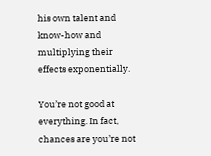his own talent and know-how and multiplying their effects exponentially.

You’re not good at everything. In fact, chances are you’re not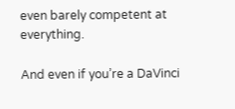even barely competent at everything.

And even if you’re a DaVinci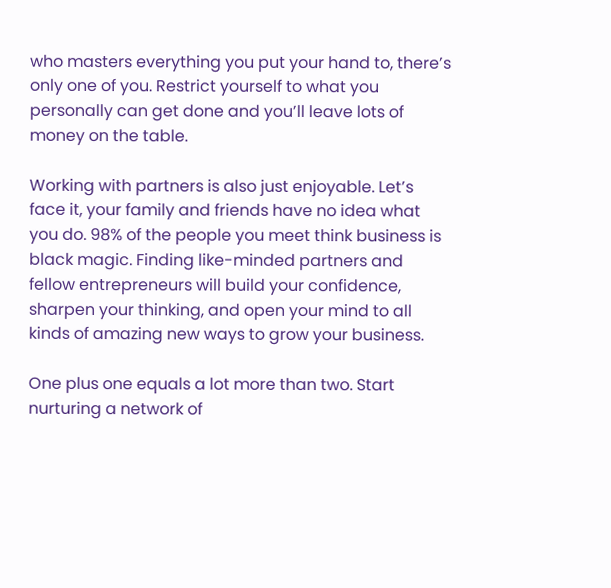who masters everything you put your hand to, there’s only one of you. Restrict yourself to what you personally can get done and you’ll leave lots of money on the table.

Working with partners is also just enjoyable. Let’s face it, your family and friends have no idea what you do. 98% of the people you meet think business is black magic. Finding like-minded partners and fellow entrepreneurs will build your confidence, sharpen your thinking, and open your mind to all kinds of amazing new ways to grow your business.

One plus one equals a lot more than two. Start nurturing a network of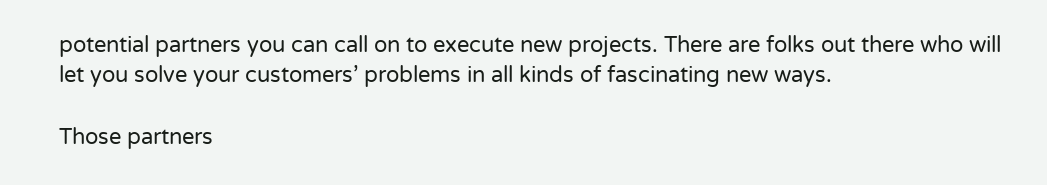potential partners you can call on to execute new projects. There are folks out there who will let you solve your customers’ problems in all kinds of fascinating new ways.

Those partners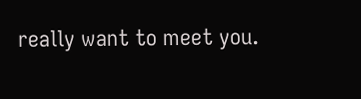really want to meet you.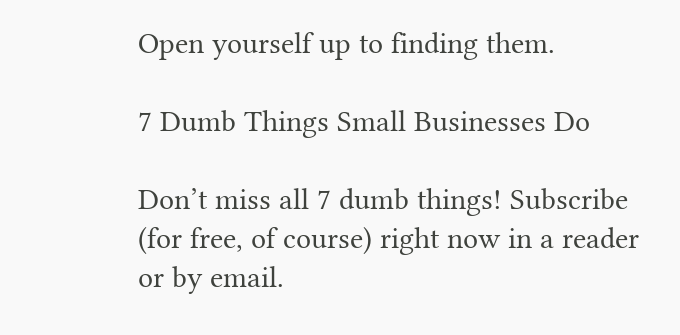Open yourself up to finding them.

7 Dumb Things Small Businesses Do

Don’t miss all 7 dumb things! Subscribe (for free, of course) right now in a reader or by email.